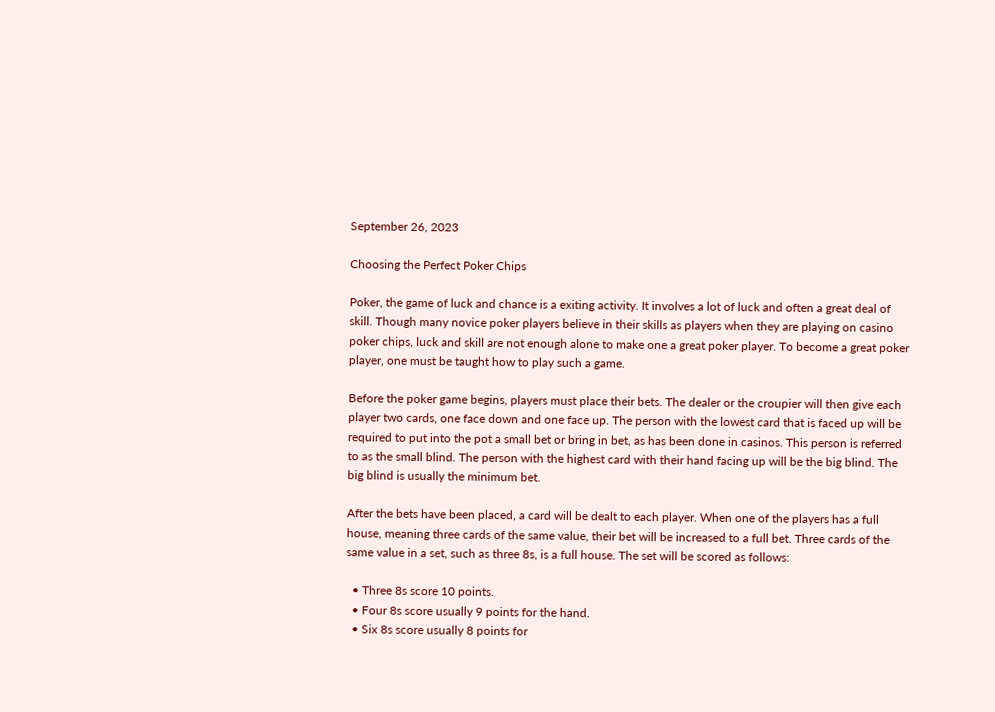September 26, 2023

Choosing the Perfect Poker Chips

Poker, the game of luck and chance is a exiting activity. It involves a lot of luck and often a great deal of skill. Though many novice poker players believe in their skills as players when they are playing on casino poker chips, luck and skill are not enough alone to make one a great poker player. To become a great poker player, one must be taught how to play such a game.

Before the poker game begins, players must place their bets. The dealer or the croupier will then give each player two cards, one face down and one face up. The person with the lowest card that is faced up will be required to put into the pot a small bet or bring in bet, as has been done in casinos. This person is referred to as the small blind. The person with the highest card with their hand facing up will be the big blind. The big blind is usually the minimum bet.

After the bets have been placed, a card will be dealt to each player. When one of the players has a full house, meaning three cards of the same value, their bet will be increased to a full bet. Three cards of the same value in a set, such as three 8s, is a full house. The set will be scored as follows:

  • Three 8s score 10 points.
  • Four 8s score usually 9 points for the hand.
  • Six 8s score usually 8 points for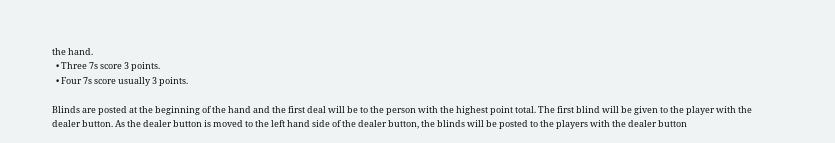the hand.
  • Three 7s score 3 points.
  • Four 7s score usually 3 points.

Blinds are posted at the beginning of the hand and the first deal will be to the person with the highest point total. The first blind will be given to the player with the dealer button. As the dealer button is moved to the left hand side of the dealer button, the blinds will be posted to the players with the dealer button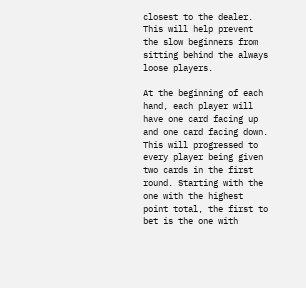closest to the dealer. This will help prevent the slow beginners from sitting behind the always loose players.

At the beginning of each hand, each player will have one card facing up and one card facing down. This will progressed to every player being given two cards in the first round. Starting with the one with the highest point total, the first to bet is the one with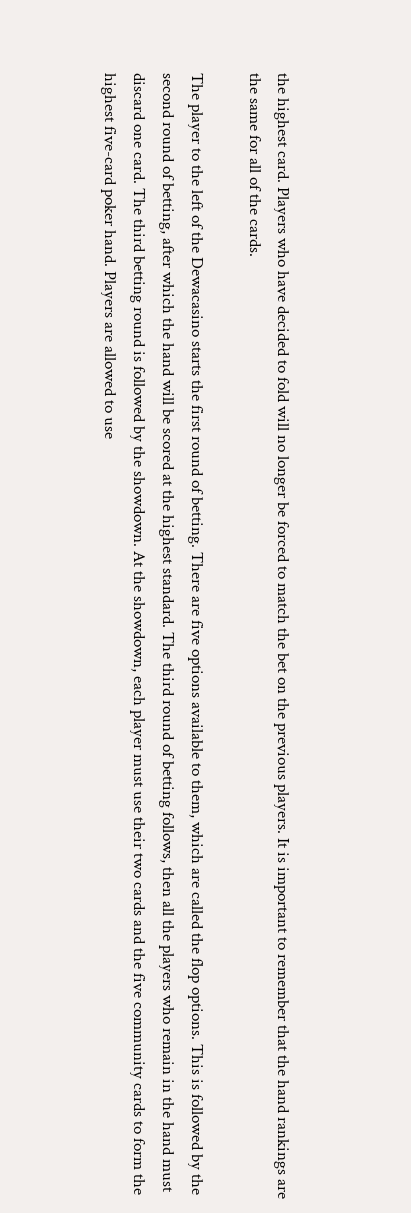the highest card. Players who have decided to fold will no longer be forced to match the bet on the previous players. It is important to remember that the hand rankings are the same for all of the cards.

The player to the left of the Dewacasino starts the first round of betting. There are five options available to them, which are called the flop options. This is followed by the second round of betting, after which the hand will be scored at the highest standard. The third round of betting follows, then all the players who remain in the hand must discard one card. The third betting round is followed by the showdown. At the showdown, each player must use their two cards and the five community cards to form the highest five-card poker hand. Players are allowed to use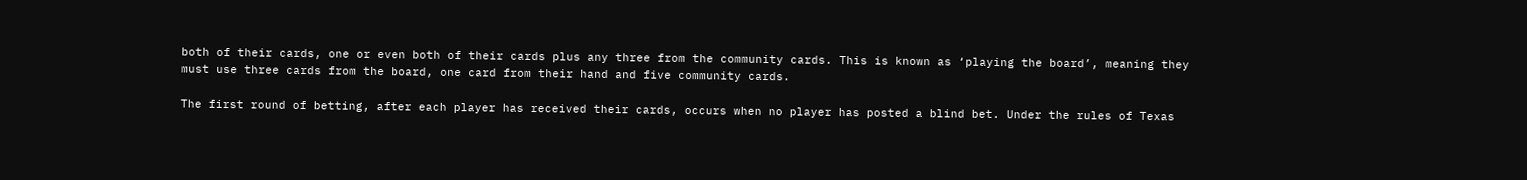both of their cards, one or even both of their cards plus any three from the community cards. This is known as ‘playing the board’, meaning they must use three cards from the board, one card from their hand and five community cards.

The first round of betting, after each player has received their cards, occurs when no player has posted a blind bet. Under the rules of Texas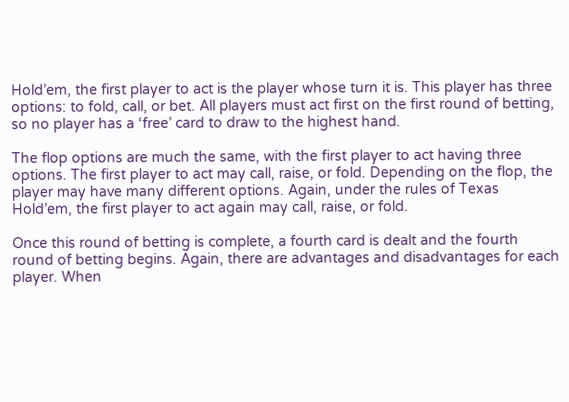Hold’em, the first player to act is the player whose turn it is. This player has three options: to fold, call, or bet. All players must act first on the first round of betting, so no player has a ‘free’ card to draw to the highest hand.

The flop options are much the same, with the first player to act having three options. The first player to act may call, raise, or fold. Depending on the flop, the player may have many different options. Again, under the rules of Texas Hold’em, the first player to act again may call, raise, or fold.

Once this round of betting is complete, a fourth card is dealt and the fourth round of betting begins. Again, there are advantages and disadvantages for each player. When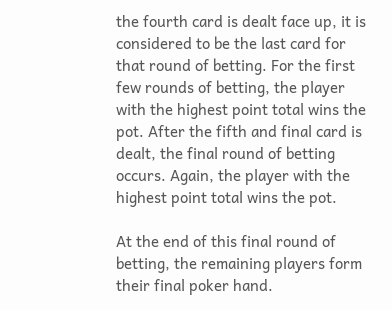the fourth card is dealt face up, it is considered to be the last card for that round of betting. For the first few rounds of betting, the player with the highest point total wins the pot. After the fifth and final card is dealt, the final round of betting occurs. Again, the player with the highest point total wins the pot.

At the end of this final round of betting, the remaining players form their final poker hand.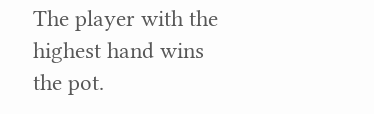The player with the highest hand wins the pot.